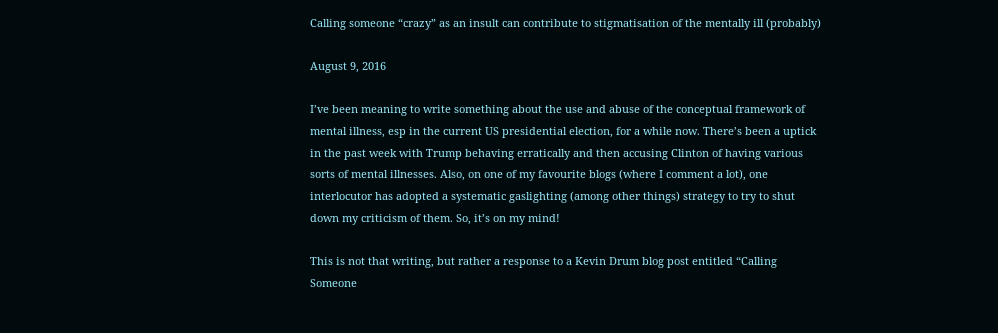Calling someone “crazy” as an insult can contribute to stigmatisation of the mentally ill (probably)

August 9, 2016

I’ve been meaning to write something about the use and abuse of the conceptual framework of mental illness, esp in the current US presidential election, for a while now. There’s been a uptick in the past week with Trump behaving erratically and then accusing Clinton of having various sorts of mental illnesses. Also, on one of my favourite blogs (where I comment a lot), one interlocutor has adopted a systematic gaslighting (among other things) strategy to try to shut down my criticism of them. So, it’s on my mind!

This is not that writing, but rather a response to a Kevin Drum blog post entitled “Calling Someone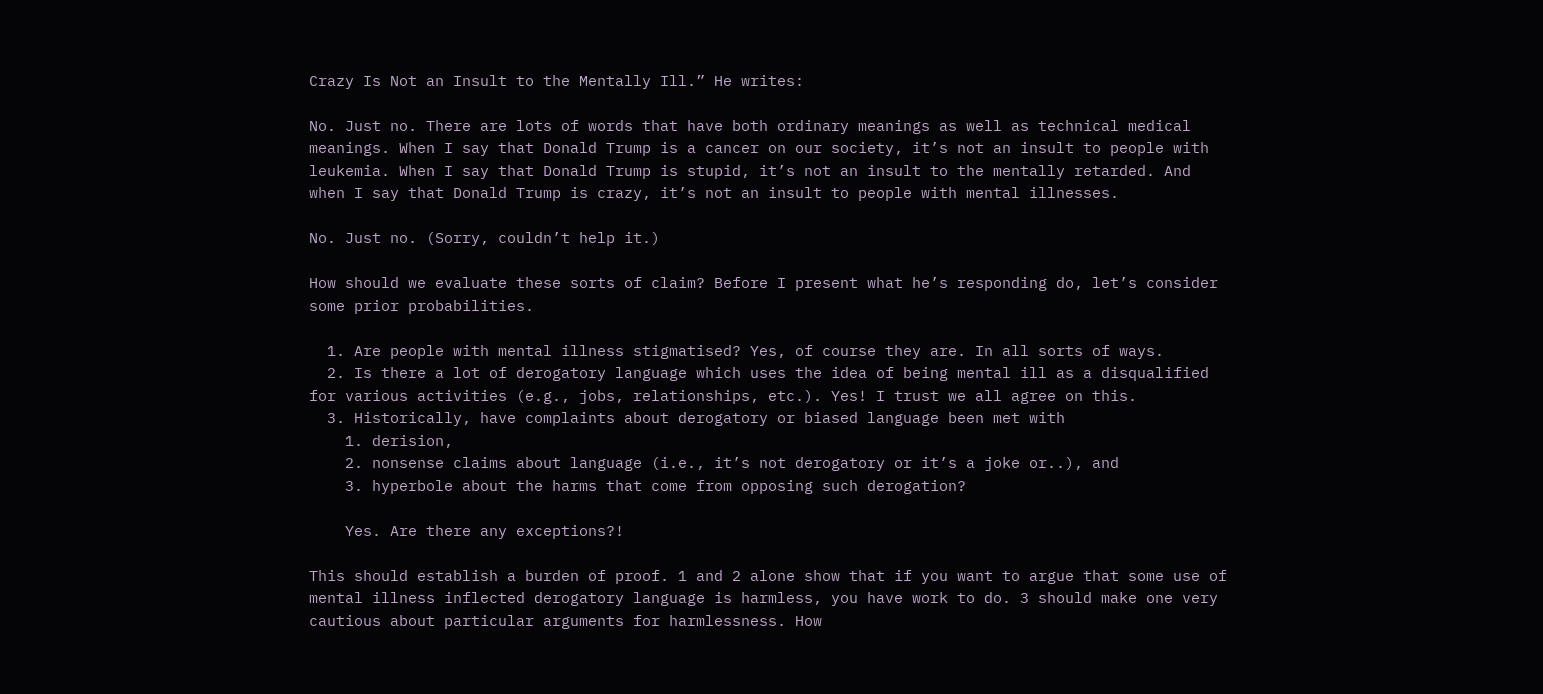Crazy Is Not an Insult to the Mentally Ill.” He writes:

No. Just no. There are lots of words that have both ordinary meanings as well as technical medical meanings. When I say that Donald Trump is a cancer on our society, it’s not an insult to people with leukemia. When I say that Donald Trump is stupid, it’s not an insult to the mentally retarded. And when I say that Donald Trump is crazy, it’s not an insult to people with mental illnesses.

No. Just no. (Sorry, couldn’t help it.)

How should we evaluate these sorts of claim? Before I present what he’s responding do, let’s consider some prior probabilities.

  1. Are people with mental illness stigmatised? Yes, of course they are. In all sorts of ways.
  2. Is there a lot of derogatory language which uses the idea of being mental ill as a disqualified for various activities (e.g., jobs, relationships, etc.). Yes! I trust we all agree on this.
  3. Historically, have complaints about derogatory or biased language been met with
    1. derision,
    2. nonsense claims about language (i.e., it’s not derogatory or it’s a joke or..), and
    3. hyperbole about the harms that come from opposing such derogation?

    Yes. Are there any exceptions?!

This should establish a burden of proof. 1 and 2 alone show that if you want to argue that some use of mental illness inflected derogatory language is harmless, you have work to do. 3 should make one very cautious about particular arguments for harmlessness. How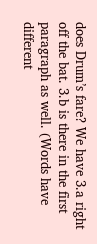does Drum’s fare? We have 3.a right off the bat. 3.b is there in the first paragraph as well. (Words have different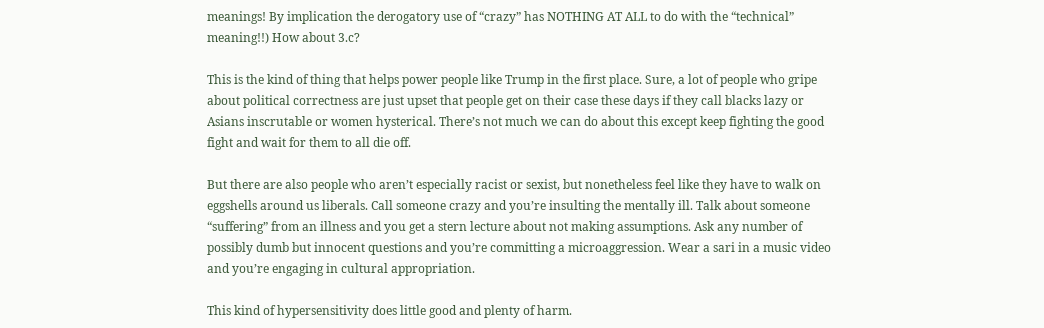meanings! By implication the derogatory use of “crazy” has NOTHING AT ALL to do with the “technical” meaning!!) How about 3.c?

This is the kind of thing that helps power people like Trump in the first place. Sure, a lot of people who gripe about political correctness are just upset that people get on their case these days if they call blacks lazy or Asians inscrutable or women hysterical. There’s not much we can do about this except keep fighting the good fight and wait for them to all die off.

But there are also people who aren’t especially racist or sexist, but nonetheless feel like they have to walk on eggshells around us liberals. Call someone crazy and you’re insulting the mentally ill. Talk about someone “suffering” from an illness and you get a stern lecture about not making assumptions. Ask any number of possibly dumb but innocent questions and you’re committing a microaggression. Wear a sari in a music video and you’re engaging in cultural appropriation.

This kind of hypersensitivity does little good and plenty of harm.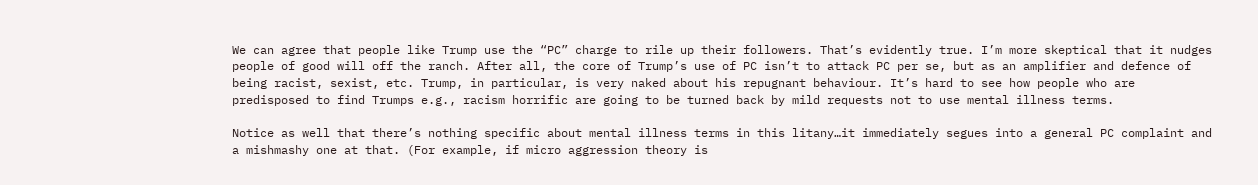We can agree that people like Trump use the “PC” charge to rile up their followers. That’s evidently true. I’m more skeptical that it nudges people of good will off the ranch. After all, the core of Trump’s use of PC isn’t to attack PC per se, but as an amplifier and defence of being racist, sexist, etc. Trump, in particular, is very naked about his repugnant behaviour. It’s hard to see how people who are predisposed to find Trumps e.g., racism horrific are going to be turned back by mild requests not to use mental illness terms.

Notice as well that there’s nothing specific about mental illness terms in this litany…it immediately segues into a general PC complaint and a mishmashy one at that. (For example, if micro aggression theory is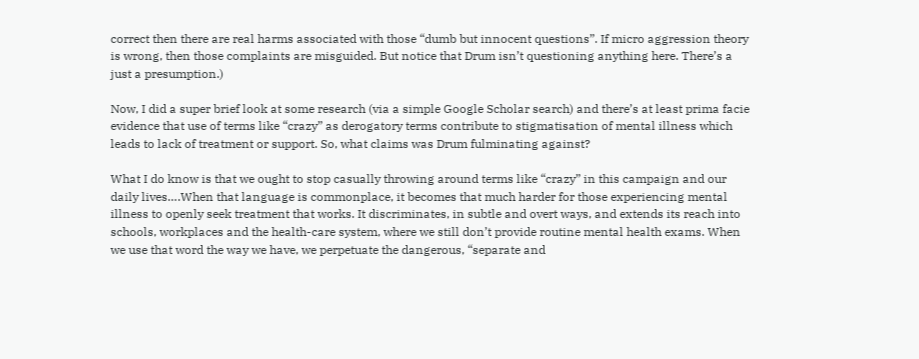correct then there are real harms associated with those “dumb but innocent questions”. If micro aggression theory is wrong, then those complaints are misguided. But notice that Drum isn’t questioning anything here. There’s a just a presumption.)

Now, I did a super brief look at some research (via a simple Google Scholar search) and there’s at least prima facie evidence that use of terms like “crazy” as derogatory terms contribute to stigmatisation of mental illness which leads to lack of treatment or support. So, what claims was Drum fulminating against?

What I do know is that we ought to stop casually throwing around terms like “crazy” in this campaign and our daily lives….When that language is commonplace, it becomes that much harder for those experiencing mental illness to openly seek treatment that works. It discriminates, in subtle and overt ways, and extends its reach into schools, workplaces and the health-care system, where we still don’t provide routine mental health exams. When we use that word the way we have, we perpetuate the dangerous, “separate and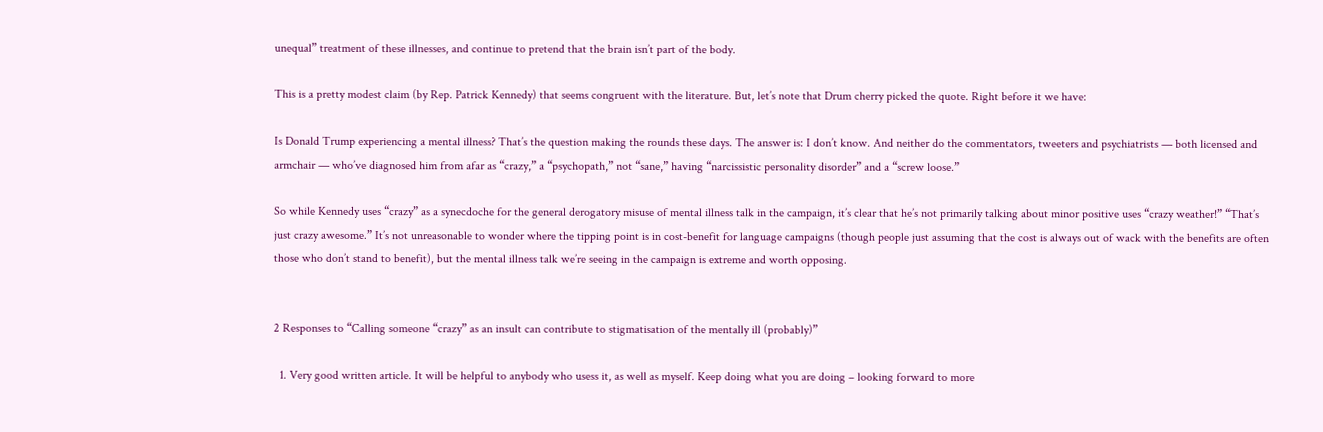unequal” treatment of these illnesses, and continue to pretend that the brain isn’t part of the body.

This is a pretty modest claim (by Rep. Patrick Kennedy) that seems congruent with the literature. But, let’s note that Drum cherry picked the quote. Right before it we have:

Is Donald Trump experiencing a mental illness? That’s the question making the rounds these days. The answer is: I don’t know. And neither do the commentators, tweeters and psychiatrists — both licensed and armchair — who’ve diagnosed him from afar as “crazy,” a “psychopath,” not “sane,” having “narcissistic personality disorder” and a “screw loose.”

So while Kennedy uses “crazy” as a synecdoche for the general derogatory misuse of mental illness talk in the campaign, it’s clear that he’s not primarily talking about minor positive uses “crazy weather!” “That’s just crazy awesome.” It’s not unreasonable to wonder where the tipping point is in cost-benefit for language campaigns (though people just assuming that the cost is always out of wack with the benefits are often those who don’t stand to benefit), but the mental illness talk we’re seeing in the campaign is extreme and worth opposing.


2 Responses to “Calling someone “crazy” as an insult can contribute to stigmatisation of the mentally ill (probably)”

  1. Very good written article. It will be helpful to anybody who usess it, as well as myself. Keep doing what you are doing – looking forward to more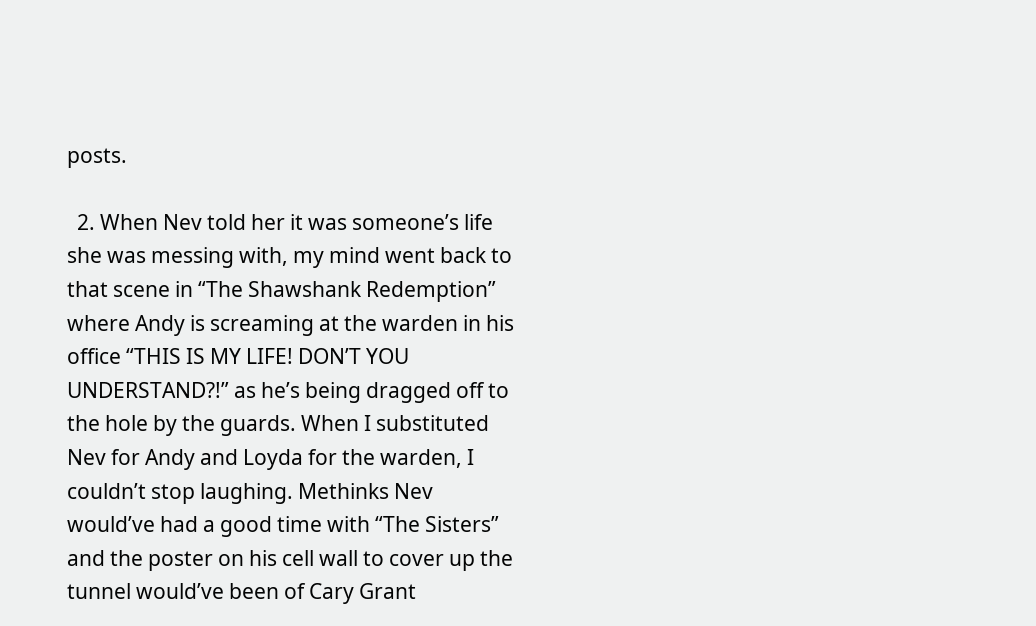posts.

  2. When Nev told her it was someone’s life she was messing with, my mind went back to that scene in “The Shawshank Redemption” where Andy is screaming at the warden in his office “THIS IS MY LIFE! DON’T YOU UNDERSTAND?!” as he’s being dragged off to the hole by the guards. When I substituted Nev for Andy and Loyda for the warden, I couldn’t stop laughing. Methinks Nev would’ve had a good time with “The Sisters” and the poster on his cell wall to cover up the tunnel would’ve been of Cary Grant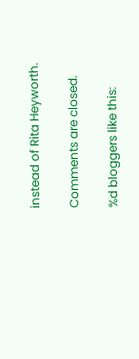instead of Rita Heyworth.

Comments are closed.

%d bloggers like this: